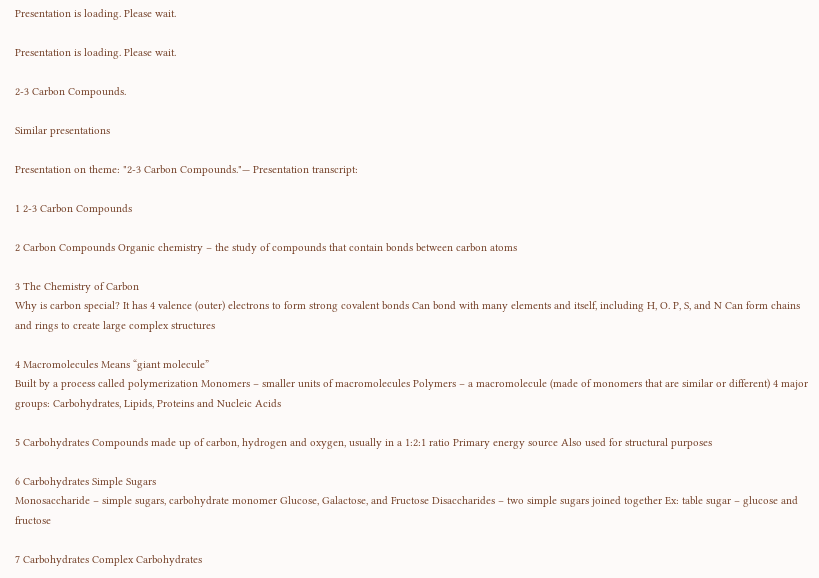Presentation is loading. Please wait.

Presentation is loading. Please wait.

2-3 Carbon Compounds.

Similar presentations

Presentation on theme: "2-3 Carbon Compounds."— Presentation transcript:

1 2-3 Carbon Compounds

2 Carbon Compounds Organic chemistry – the study of compounds that contain bonds between carbon atoms

3 The Chemistry of Carbon
Why is carbon special? It has 4 valence (outer) electrons to form strong covalent bonds Can bond with many elements and itself, including H, O. P, S, and N Can form chains and rings to create large complex structures

4 Macromolecules Means “giant molecule”
Built by a process called polymerization Monomers – smaller units of macromolecules Polymers – a macromolecule (made of monomers that are similar or different) 4 major groups: Carbohydrates, Lipids, Proteins and Nucleic Acids

5 Carbohydrates Compounds made up of carbon, hydrogen and oxygen, usually in a 1:2:1 ratio Primary energy source Also used for structural purposes

6 Carbohydrates Simple Sugars
Monosaccharide – simple sugars, carbohydrate monomer Glucose, Galactose, and Fructose Disaccharides – two simple sugars joined together Ex: table sugar – glucose and fructose

7 Carbohydrates Complex Carbohydrates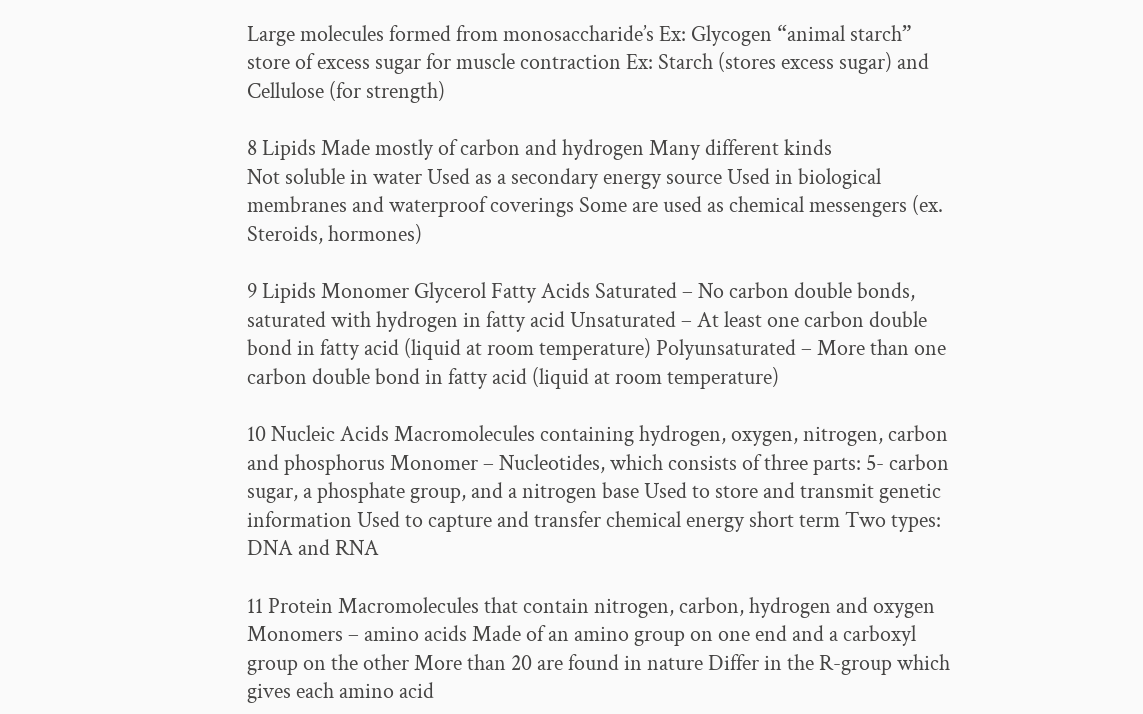Large molecules formed from monosaccharide’s Ex: Glycogen “animal starch” store of excess sugar for muscle contraction Ex: Starch (stores excess sugar) and Cellulose (for strength)

8 Lipids Made mostly of carbon and hydrogen Many different kinds
Not soluble in water Used as a secondary energy source Used in biological membranes and waterproof coverings Some are used as chemical messengers (ex. Steroids, hormones)

9 Lipids Monomer Glycerol Fatty Acids Saturated – No carbon double bonds, saturated with hydrogen in fatty acid Unsaturated – At least one carbon double bond in fatty acid (liquid at room temperature) Polyunsaturated – More than one carbon double bond in fatty acid (liquid at room temperature)

10 Nucleic Acids Macromolecules containing hydrogen, oxygen, nitrogen, carbon and phosphorus Monomer – Nucleotides, which consists of three parts: 5- carbon sugar, a phosphate group, and a nitrogen base Used to store and transmit genetic information Used to capture and transfer chemical energy short term Two types: DNA and RNA

11 Protein Macromolecules that contain nitrogen, carbon, hydrogen and oxygen Monomers – amino acids Made of an amino group on one end and a carboxyl group on the other More than 20 are found in nature Differ in the R-group which gives each amino acid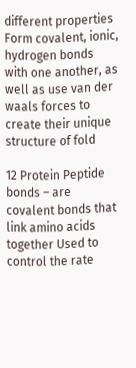different properties Form covalent, ionic, hydrogen bonds with one another, as well as use van der waals forces to create their unique structure of fold

12 Protein Peptide bonds – are covalent bonds that link amino acids together Used to control the rate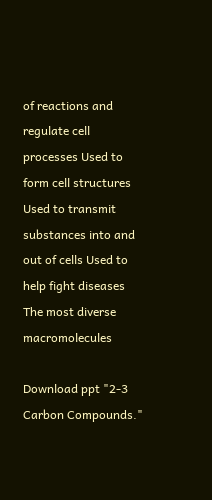of reactions and regulate cell processes Used to form cell structures Used to transmit substances into and out of cells Used to help fight diseases The most diverse macromolecules

Download ppt "2-3 Carbon Compounds."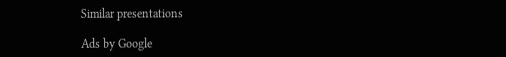Similar presentations

Ads by Google